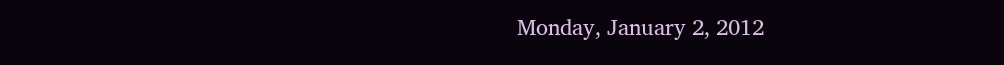Monday, January 2, 2012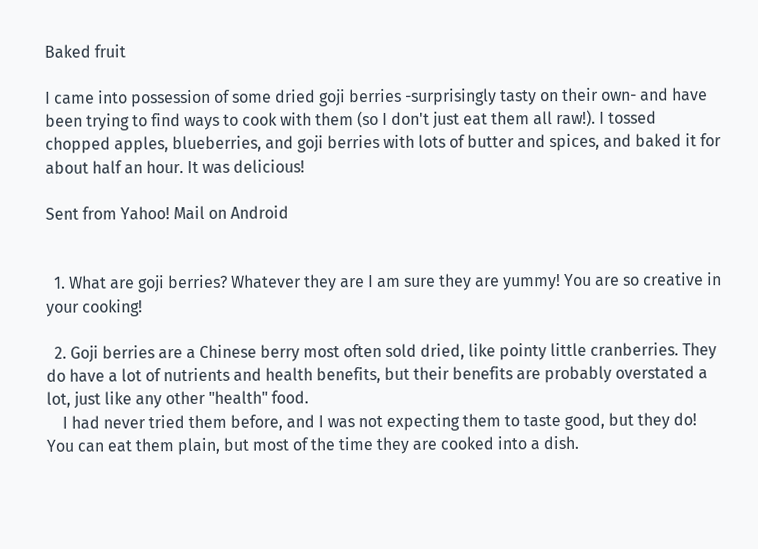Baked fruit

I came into possession of some dried goji berries -surprisingly tasty on their own- and have been trying to find ways to cook with them (so I don't just eat them all raw!). I tossed chopped apples, blueberries, and goji berries with lots of butter and spices, and baked it for about half an hour. It was delicious!

Sent from Yahoo! Mail on Android


  1. What are goji berries? Whatever they are I am sure they are yummy! You are so creative in your cooking!

  2. Goji berries are a Chinese berry most often sold dried, like pointy little cranberries. They do have a lot of nutrients and health benefits, but their benefits are probably overstated a lot, just like any other "health" food.
    I had never tried them before, and I was not expecting them to taste good, but they do! You can eat them plain, but most of the time they are cooked into a dish.